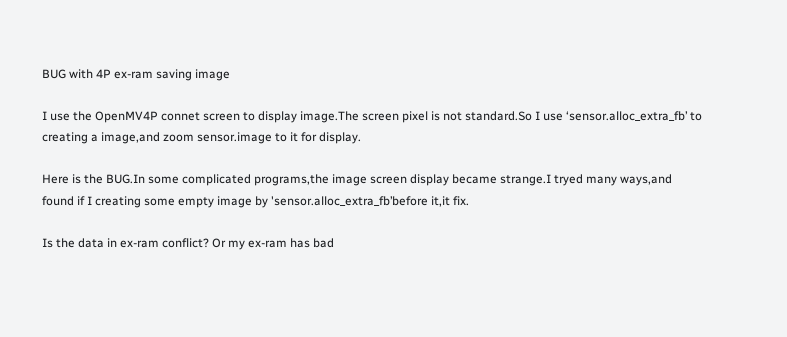BUG with 4P ex-ram saving image

I use the OpenMV4P connet screen to display image.The screen pixel is not standard.So I use ‘sensor.alloc_extra_fb’ to creating a image,and zoom sensor.image to it for display.

Here is the BUG.In some complicated programs,the image screen display became strange.I tryed many ways,and found if I creating some empty image by 'sensor.alloc_extra_fb’before it,it fix.

Is the data in ex-ram conflict? Or my ex-ram has bad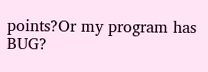points?Or my program has BUG?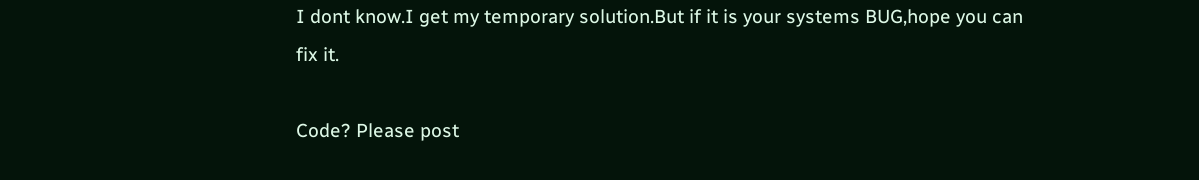I dont know.I get my temporary solution.But if it is your systems BUG,hope you can fix it.

Code? Please post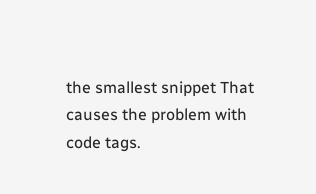the smallest snippet That causes the problem with code tags.